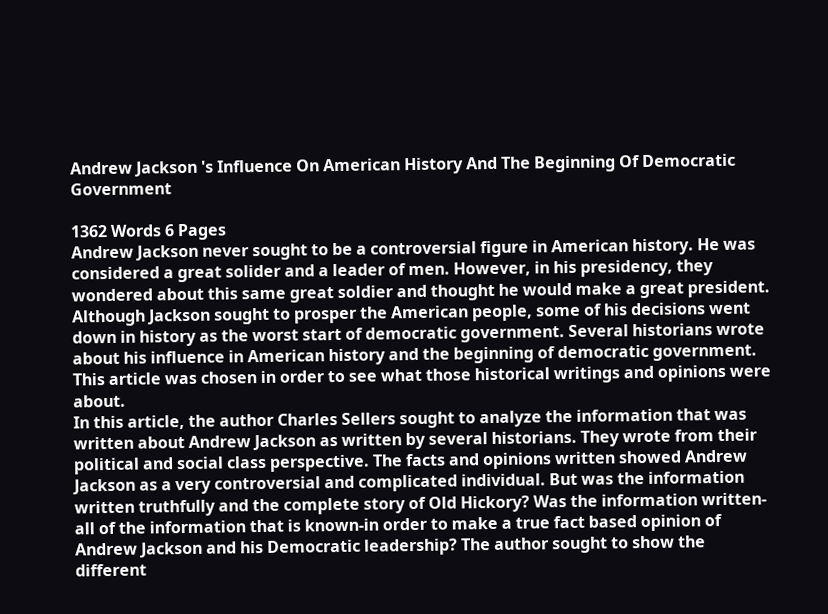Andrew Jackson 's Influence On American History And The Beginning Of Democratic Government

1362 Words 6 Pages
Andrew Jackson never sought to be a controversial figure in American history. He was considered a great solider and a leader of men. However, in his presidency, they wondered about this same great soldier and thought he would make a great president. Although Jackson sought to prosper the American people, some of his decisions went down in history as the worst start of democratic government. Several historians wrote about his influence in American history and the beginning of democratic government. This article was chosen in order to see what those historical writings and opinions were about.
In this article, the author Charles Sellers sought to analyze the information that was written about Andrew Jackson as written by several historians. They wrote from their political and social class perspective. The facts and opinions written showed Andrew Jackson as a very controversial and complicated individual. But was the information written truthfully and the complete story of Old Hickory? Was the information written-all of the information that is known-in order to make a true fact based opinion of Andrew Jackson and his Democratic leadership? The author sought to show the different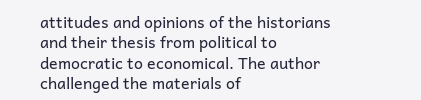attitudes and opinions of the historians and their thesis from political to democratic to economical. The author challenged the materials of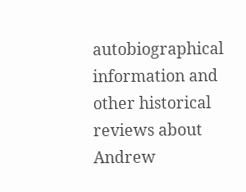autobiographical information and other historical reviews about Andrew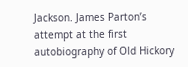Jackson. James Parton’s attempt at the first autobiography of Old Hickory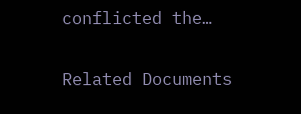conflicted the…

Related Documents